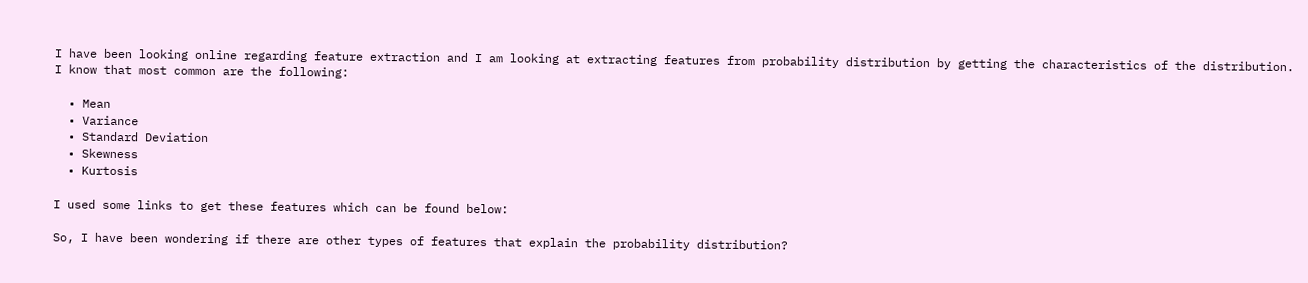I have been looking online regarding feature extraction and I am looking at extracting features from probability distribution by getting the characteristics of the distribution. I know that most common are the following:

  • Mean
  • Variance
  • Standard Deviation
  • Skewness
  • Kurtosis

I used some links to get these features which can be found below:

So, I have been wondering if there are other types of features that explain the probability distribution?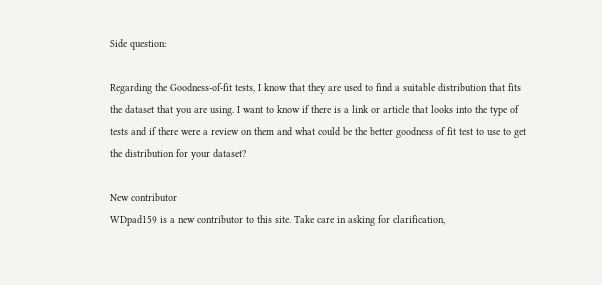Side question:

Regarding the Goodness-of-fit tests, I know that they are used to find a suitable distribution that fits the dataset that you are using. I want to know if there is a link or article that looks into the type of tests and if there were a review on them and what could be the better goodness of fit test to use to get the distribution for your dataset?

New contributor
WDpad159 is a new contributor to this site. Take care in asking for clarification,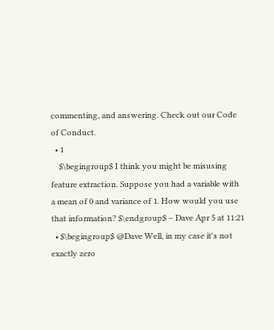commenting, and answering. Check out our Code of Conduct.
  • 1
    $\begingroup$ I think you might be misusing feature extraction. Suppose you had a variable with a mean of 0 and variance of 1. How would you use that information? $\endgroup$ – Dave Apr 5 at 11:21
  • $\begingroup$ @Dave Well, in my case it's not exactly zero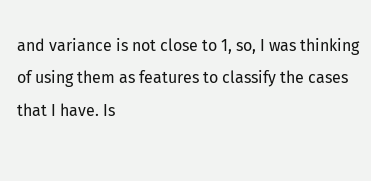and variance is not close to 1, so, I was thinking of using them as features to classify the cases that I have. Is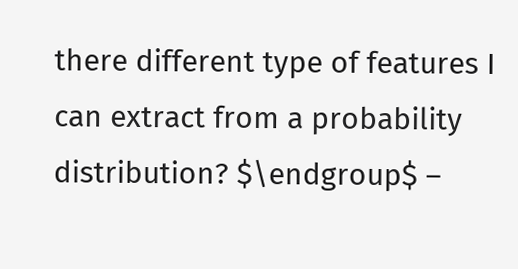there different type of features I can extract from a probability distribution? $\endgroup$ –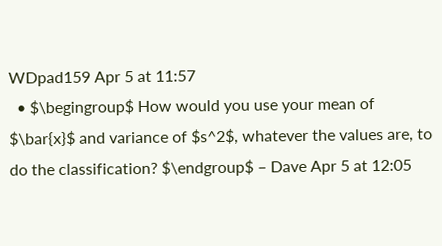WDpad159 Apr 5 at 11:57
  • $\begingroup$ How would you use your mean of $\bar{x}$ and variance of $s^2$, whatever the values are, to do the classification? $\endgroup$ – Dave Apr 5 at 12:05